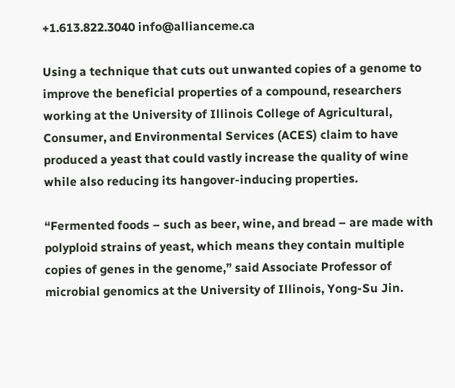+1.613.822.3040 info@allianceme.ca

Using a technique that cuts out unwanted copies of a genome to improve the beneficial properties of a compound, researchers working at the University of Illinois College of Agricultural, Consumer, and Environmental Services (ACES) claim to have produced a yeast that could vastly increase the quality of wine while also reducing its hangover-inducing properties.

“Fermented foods – such as beer, wine, and bread – are made with polyploid strains of yeast, which means they contain multiple copies of genes in the genome,” said Associate Professor of microbial genomics at the University of Illinois, Yong-Su Jin.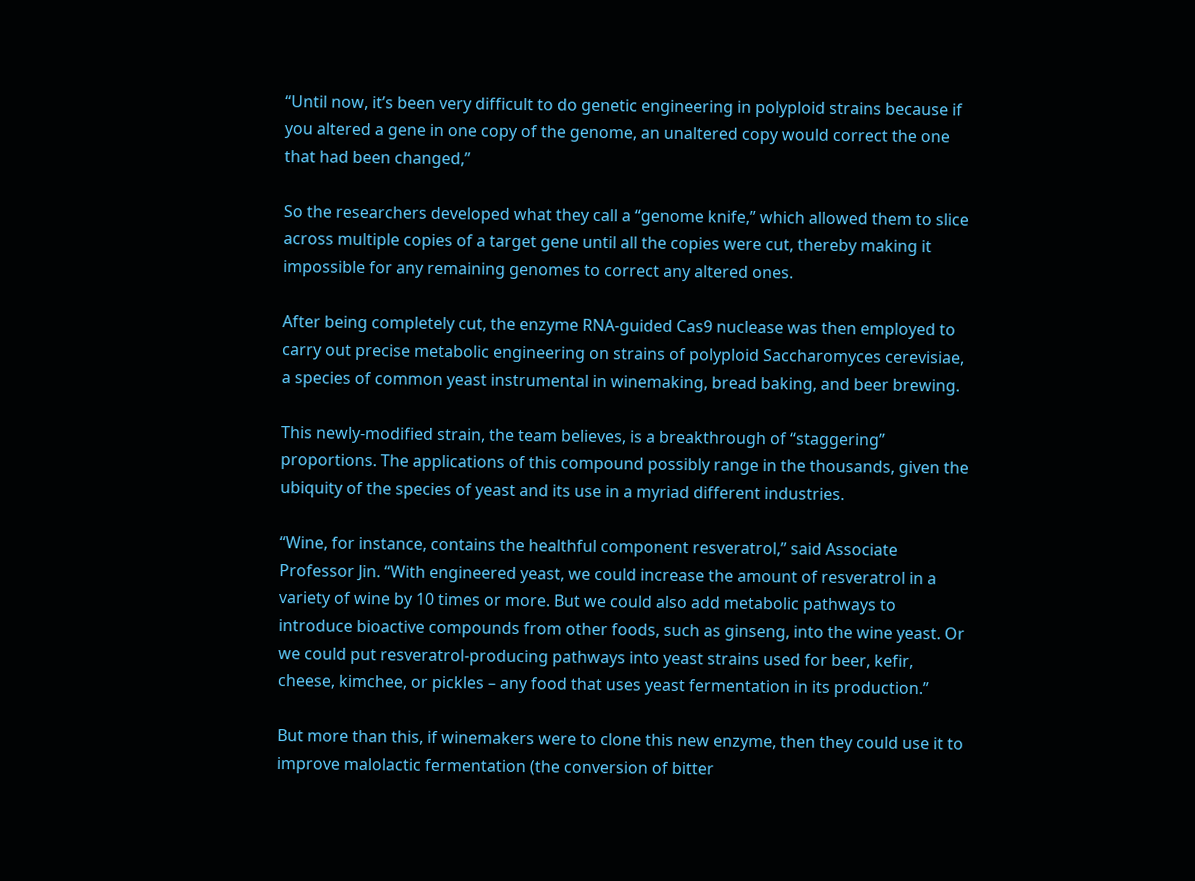“Until now, it’s been very difficult to do genetic engineering in polyploid strains because if you altered a gene in one copy of the genome, an unaltered copy would correct the one that had been changed,”

So the researchers developed what they call a “genome knife,” which allowed them to slice across multiple copies of a target gene until all the copies were cut, thereby making it impossible for any remaining genomes to correct any altered ones.

After being completely cut, the enzyme RNA-guided Cas9 nuclease was then employed to carry out precise metabolic engineering on strains of polyploid Saccharomyces cerevisiae, a species of common yeast instrumental in winemaking, bread baking, and beer brewing.

This newly-modified strain, the team believes, is a breakthrough of “staggering” proportions. The applications of this compound possibly range in the thousands, given the ubiquity of the species of yeast and its use in a myriad different industries.

“Wine, for instance, contains the healthful component resveratrol,” said Associate Professor Jin. “With engineered yeast, we could increase the amount of resveratrol in a variety of wine by 10 times or more. But we could also add metabolic pathways to introduce bioactive compounds from other foods, such as ginseng, into the wine yeast. Or we could put resveratrol-producing pathways into yeast strains used for beer, kefir, cheese, kimchee, or pickles – any food that uses yeast fermentation in its production.”

But more than this, if winemakers were to clone this new enzyme, then they could use it to improve malolactic fermentation (the conversion of bitter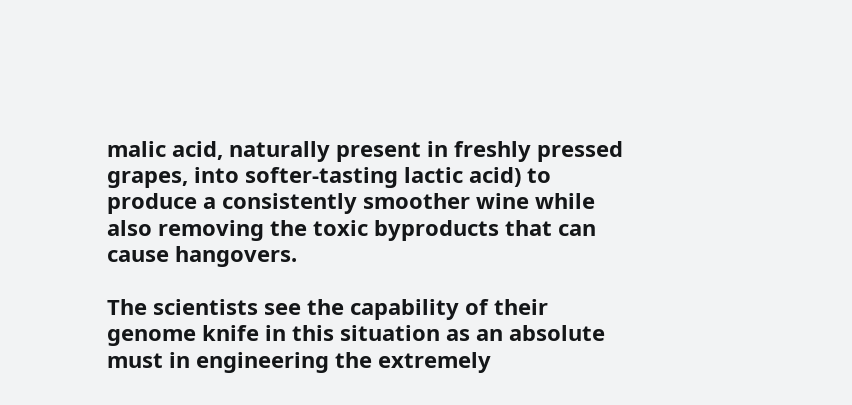malic acid, naturally present in freshly pressed grapes, into softer-tasting lactic acid) to produce a consistently smoother wine while also removing the toxic byproducts that can cause hangovers.

The scientists see the capability of their genome knife in this situation as an absolute must in engineering the extremely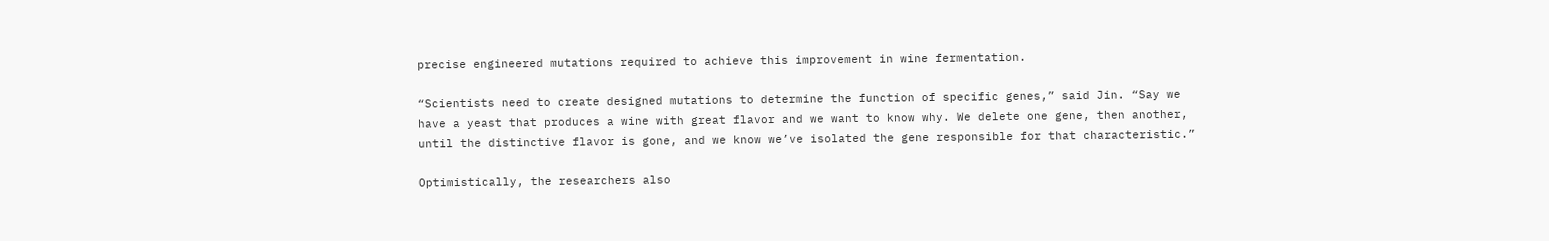precise engineered mutations required to achieve this improvement in wine fermentation.

“Scientists need to create designed mutations to determine the function of specific genes,” said Jin. “Say we have a yeast that produces a wine with great flavor and we want to know why. We delete one gene, then another, until the distinctive flavor is gone, and we know we’ve isolated the gene responsible for that characteristic.”

Optimistically, the researchers also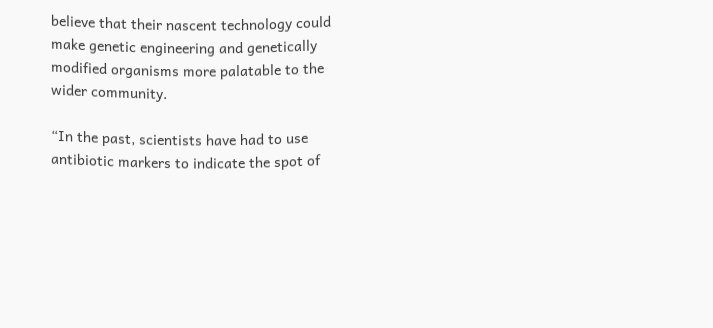believe that their nascent technology could make genetic engineering and genetically modified organisms more palatable to the wider community.

“In the past, scientists have had to use antibiotic markers to indicate the spot of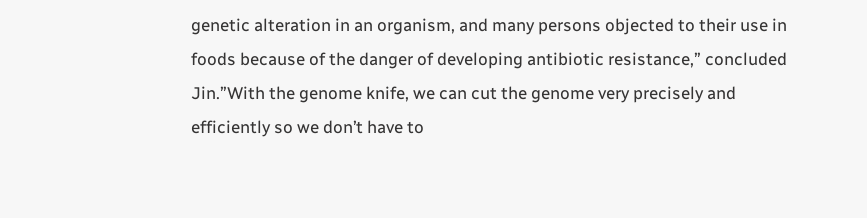genetic alteration in an organism, and many persons objected to their use in foods because of the danger of developing antibiotic resistance,” concluded Jin.”With the genome knife, we can cut the genome very precisely and efficiently so we don’t have to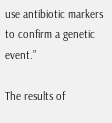use antibiotic markers to confirm a genetic event.”

The results of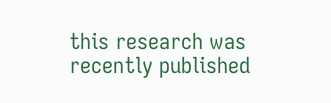this research was recently published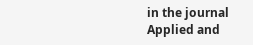in the journal Applied and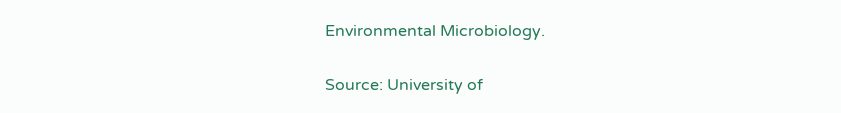Environmental Microbiology.

Source: University of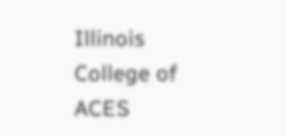Illinois College of ACES